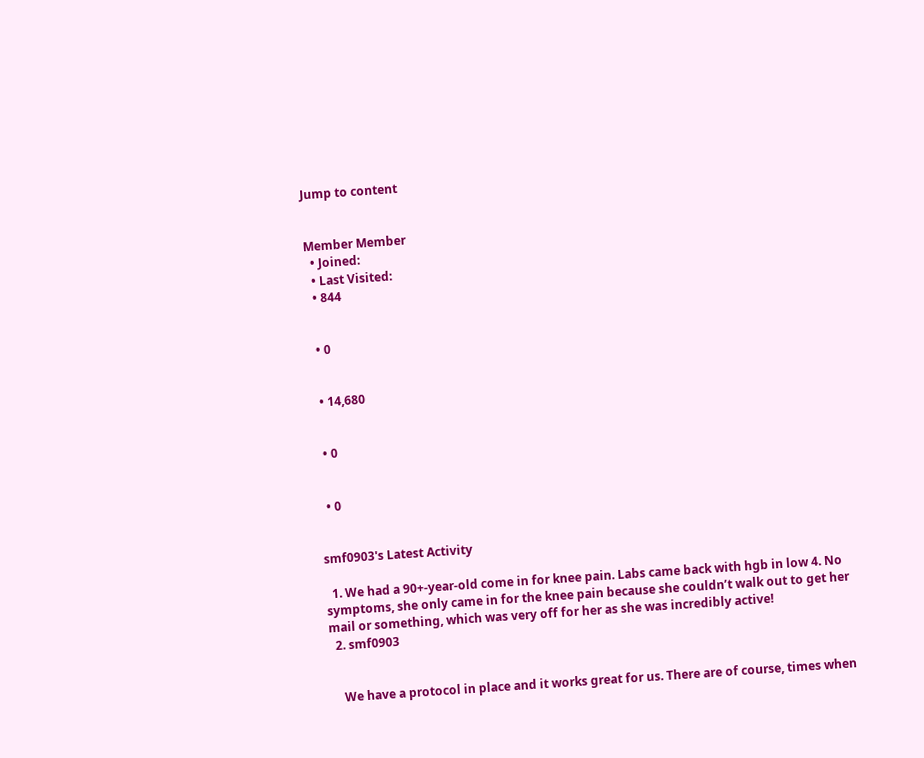Jump to content


Member Member
  • Joined:
  • Last Visited:
  • 844


  • 0


  • 14,680


  • 0


  • 0


smf0903's Latest Activity

  1. We had a 90+-year-old come in for knee pain. Labs came back with hgb in low 4. No symptoms, she only came in for the knee pain because she couldn’t walk out to get her mail or something, which was very off for her as she was incredibly active!
  2. smf0903


    We have a protocol in place and it works great for us. There are of course, times when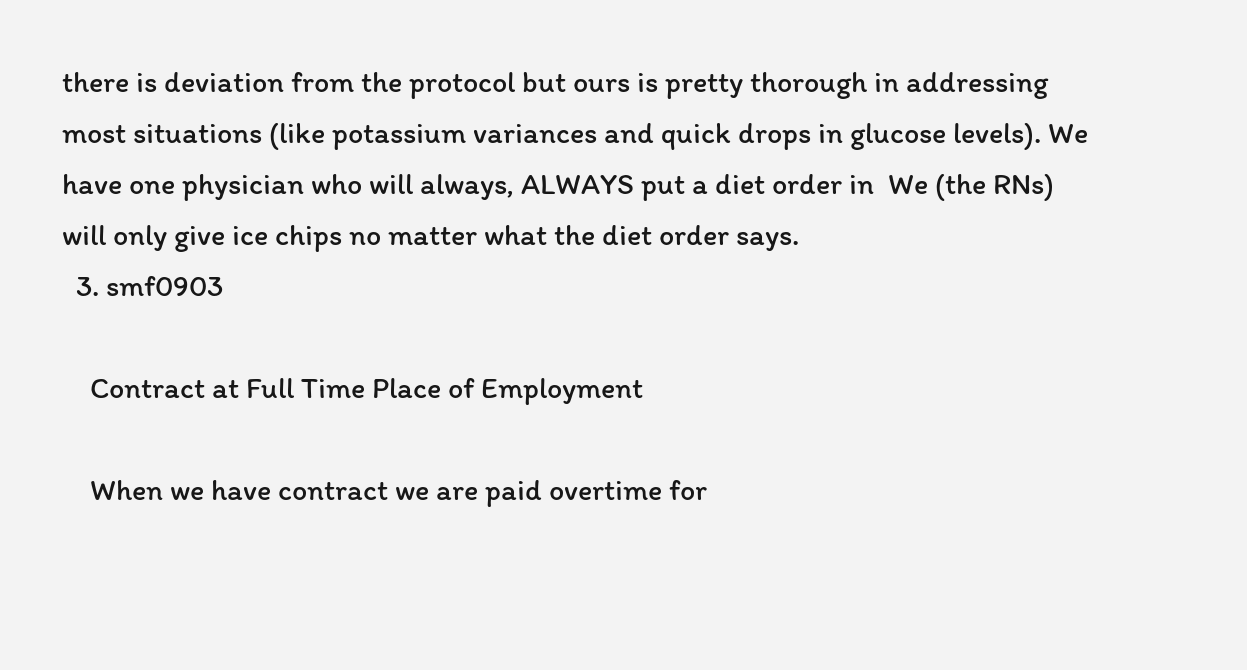there is deviation from the protocol but ours is pretty thorough in addressing most situations (like potassium variances and quick drops in glucose levels). We have one physician who will always, ALWAYS put a diet order in  We (the RNs) will only give ice chips no matter what the diet order says.
  3. smf0903

    Contract at Full Time Place of Employment

    When we have contract we are paid overtime for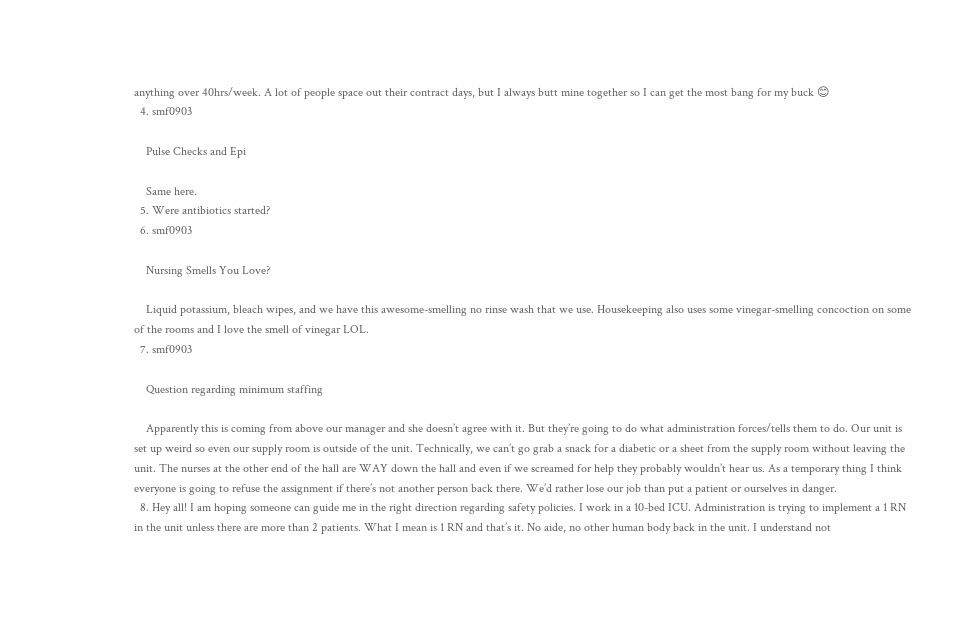anything over 40hrs/week. A lot of people space out their contract days, but I always butt mine together so I can get the most bang for my buck 😊
  4. smf0903

    Pulse Checks and Epi

    Same here.
  5. Were antibiotics started?
  6. smf0903

    Nursing Smells You Love?

    Liquid potassium, bleach wipes, and we have this awesome-smelling no rinse wash that we use. Housekeeping also uses some vinegar-smelling concoction on some of the rooms and I love the smell of vinegar LOL.
  7. smf0903

    Question regarding minimum staffing

    Apparently this is coming from above our manager and she doesn’t agree with it. But they’re going to do what administration forces/tells them to do. Our unit is set up weird so even our supply room is outside of the unit. Technically, we can’t go grab a snack for a diabetic or a sheet from the supply room without leaving the unit. The nurses at the other end of the hall are WAY down the hall and even if we screamed for help they probably wouldn’t hear us. As a temporary thing I think everyone is going to refuse the assignment if there’s not another person back there. We’d rather lose our job than put a patient or ourselves in danger.
  8. Hey all! I am hoping someone can guide me in the right direction regarding safety policies. I work in a 10-bed ICU. Administration is trying to implement a 1 RN in the unit unless there are more than 2 patients. What I mean is 1 RN and that’s it. No aide, no other human body back in the unit. I understand not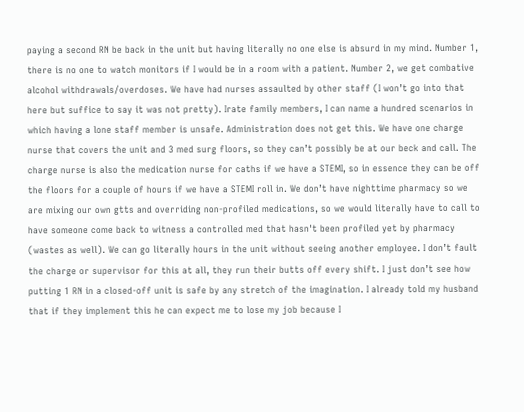paying a second RN be back in the unit but having literally no one else is absurd in my mind. Number 1, there is no one to watch monitors if I would be in a room with a patient. Number 2, we get combative alcohol withdrawals/overdoses. We have had nurses assaulted by other staff (I won’t go into that here but suffice to say it was not pretty). Irate family members, I can name a hundred scenarios in which having a lone staff member is unsafe. Administration does not get this. We have one charge nurse that covers the unit and 3 med surg floors, so they can’t possibly be at our beck and call. The charge nurse is also the medication nurse for caths if we have a STEMI, so in essence they can be off the floors for a couple of hours if we have a STEMI roll in. We don’t have nighttime pharmacy so we are mixing our own gtts and overriding non-profiled medications, so we would literally have to call to have someone come back to witness a controlled med that hasn't been profiled yet by pharmacy (wastes as well). We can go literally hours in the unit without seeing another employee. I don’t fault the charge or supervisor for this at all, they run their butts off every shift. I just don’t see how putting 1 RN in a closed-off unit is safe by any stretch of the imagination. I already told my husband that if they implement this he can expect me to lose my job because I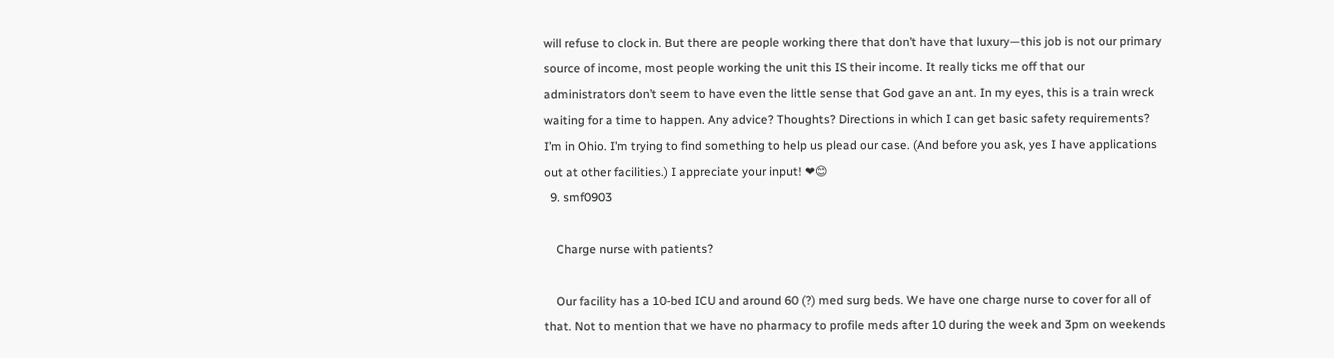will refuse to clock in. But there are people working there that don’t have that luxury—this job is not our primary source of income, most people working the unit this IS their income. It really ticks me off that our administrators don’t seem to have even the little sense that God gave an ant. In my eyes, this is a train wreck waiting for a time to happen. Any advice? Thoughts? Directions in which I can get basic safety requirements? I’m in Ohio. I’m trying to find something to help us plead our case. (And before you ask, yes I have applications out at other facilities.) I appreciate your input! ❤😊
  9. smf0903

    Charge nurse with patients?

    Our facility has a 10-bed ICU and around 60 (?) med surg beds. We have one charge nurse to cover for all of that. Not to mention that we have no pharmacy to profile meds after 10 during the week and 3pm on weekends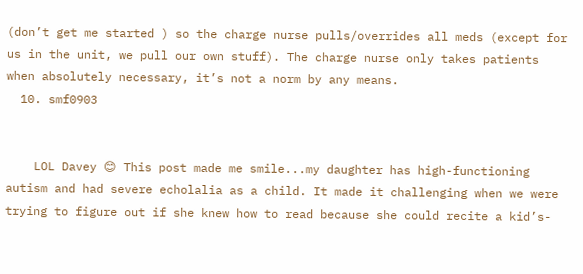(don’t get me started ) so the charge nurse pulls/overrides all meds (except for us in the unit, we pull our own stuff). The charge nurse only takes patients when absolutely necessary, it’s not a norm by any means.
  10. smf0903


    LOL Davey 😊 This post made me smile...my daughter has high-functioning autism and had severe echolalia as a child. It made it challenging when we were trying to figure out if she knew how to read because she could recite a kid’s-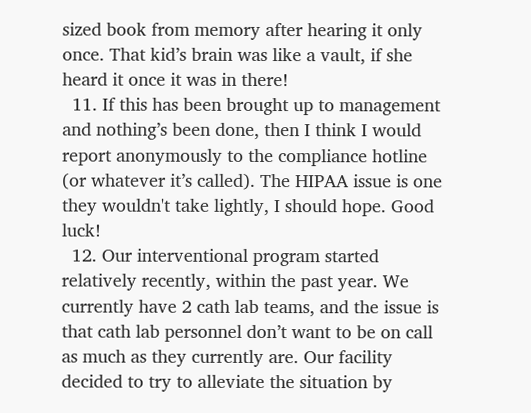sized book from memory after hearing it only once. That kid’s brain was like a vault, if she heard it once it was in there!
  11. If this has been brought up to management and nothing’s been done, then I think I would report anonymously to the compliance hotline (or whatever it’s called). The HIPAA issue is one they wouldn't take lightly, I should hope. Good luck!
  12. Our interventional program started relatively recently, within the past year. We currently have 2 cath lab teams, and the issue is that cath lab personnel don’t want to be on call as much as they currently are. Our facility decided to try to alleviate the situation by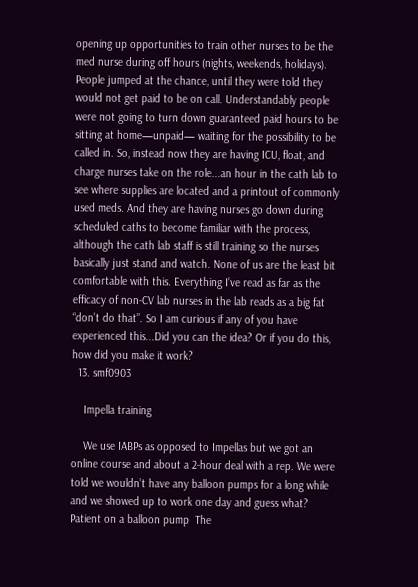opening up opportunities to train other nurses to be the med nurse during off hours (nights, weekends, holidays). People jumped at the chance, until they were told they would not get paid to be on call. Understandably people were not going to turn down guaranteed paid hours to be sitting at home—unpaid— waiting for the possibility to be called in. So, instead now they are having ICU, float, and charge nurses take on the role...an hour in the cath lab to see where supplies are located and a printout of commonly used meds. And they are having nurses go down during scheduled caths to become familiar with the process, although the cath lab staff is still training so the nurses basically just stand and watch. None of us are the least bit comfortable with this. Everything I’ve read as far as the efficacy of non-CV lab nurses in the lab reads as a big fat “don’t do that”. So I am curious if any of you have experienced this...Did you can the idea? Or if you do this, how did you make it work?
  13. smf0903

    Impella training

    We use IABPs as opposed to Impellas but we got an online course and about a 2-hour deal with a rep. We were told we wouldn’t have any balloon pumps for a long while and we showed up to work one day and guess what? Patient on a balloon pump  The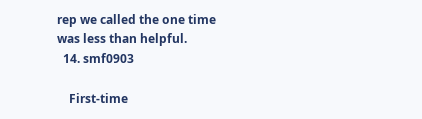rep we called the one time was less than helpful.
  14. smf0903

    First-time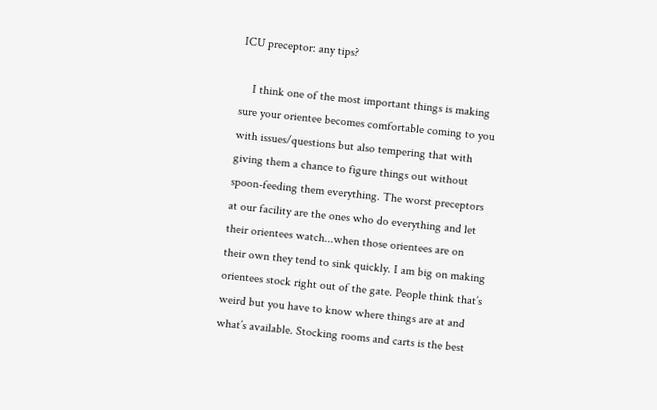ICU preceptor: any tips?

    I think one of the most important things is making sure your orientee becomes comfortable coming to you with issues/questions but also tempering that with giving them a chance to figure things out without spoon-feeding them everything. The worst preceptors at our facility are the ones who do everything and let their orientees watch...when those orientees are on their own they tend to sink quickly. I am big on making orientees stock right out of the gate. People think that’s weird but you have to know where things are at and what’s available. Stocking rooms and carts is the best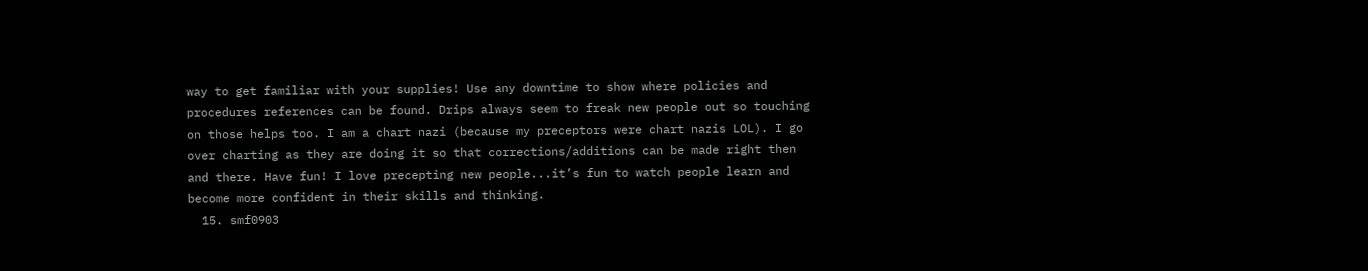way to get familiar with your supplies! Use any downtime to show where policies and procedures references can be found. Drips always seem to freak new people out so touching on those helps too. I am a chart nazi (because my preceptors were chart nazis LOL). I go over charting as they are doing it so that corrections/additions can be made right then and there. Have fun! I love precepting new people...it’s fun to watch people learn and become more confident in their skills and thinking.
  15. smf0903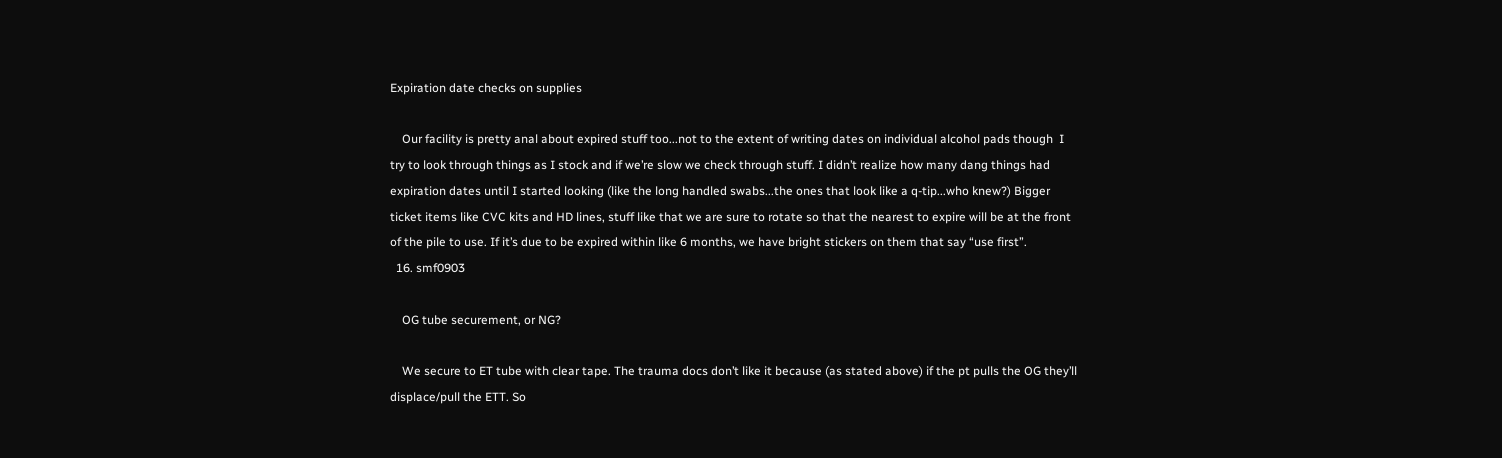Expiration date checks on supplies

    Our facility is pretty anal about expired stuff too...not to the extent of writing dates on individual alcohol pads though  I try to look through things as I stock and if we’re slow we check through stuff. I didn’t realize how many dang things had expiration dates until I started looking (like the long handled swabs...the ones that look like a q-tip...who knew?) Bigger ticket items like CVC kits and HD lines, stuff like that we are sure to rotate so that the nearest to expire will be at the front of the pile to use. If it’s due to be expired within like 6 months, we have bright stickers on them that say “use first”.
  16. smf0903

    OG tube securement, or NG?

    We secure to ET tube with clear tape. The trauma docs don’t like it because (as stated above) if the pt pulls the OG they’ll displace/pull the ETT. So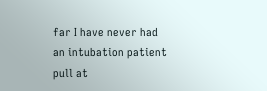far I have never had an intubation patient pull at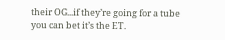their OG...if they’re going for a tube you can bet it’s the ET.